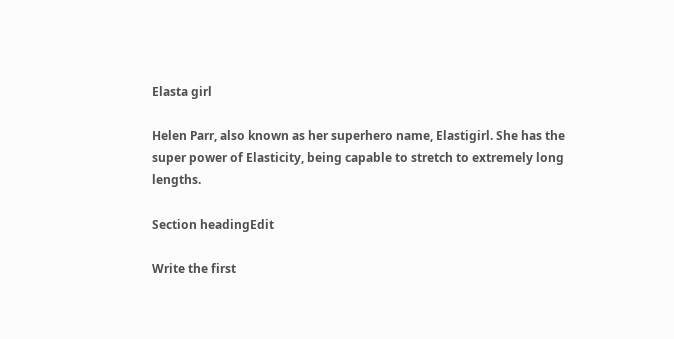Elasta girl

Helen Parr, also known as her superhero name, Elastigirl. She has the super power of Elasticity, being capable to stretch to extremely long lengths.

Section headingEdit

Write the first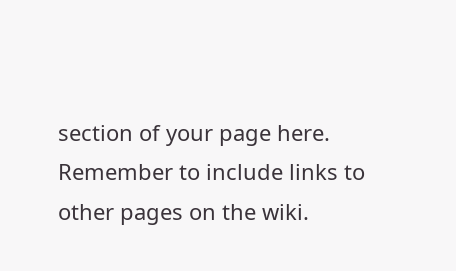section of your page here. Remember to include links to other pages on the wiki.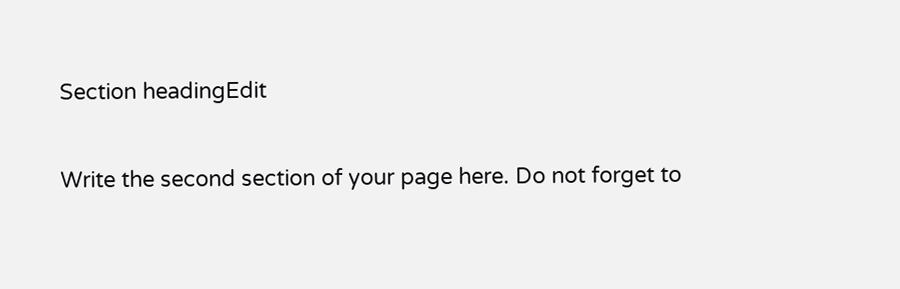Section headingEdit

Write the second section of your page here. Do not forget to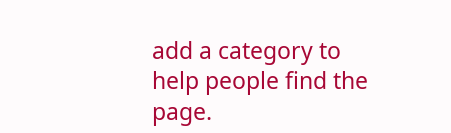add a category to help people find the page.